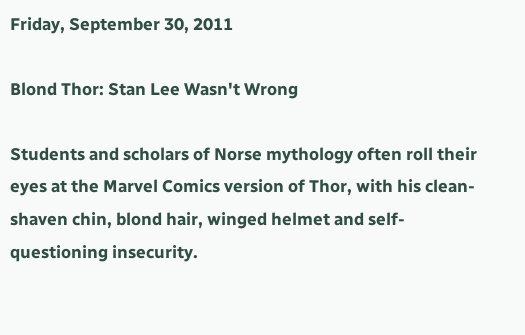Friday, September 30, 2011

Blond Thor: Stan Lee Wasn't Wrong

Students and scholars of Norse mythology often roll their eyes at the Marvel Comics version of Thor, with his clean-shaven chin, blond hair, winged helmet and self-questioning insecurity.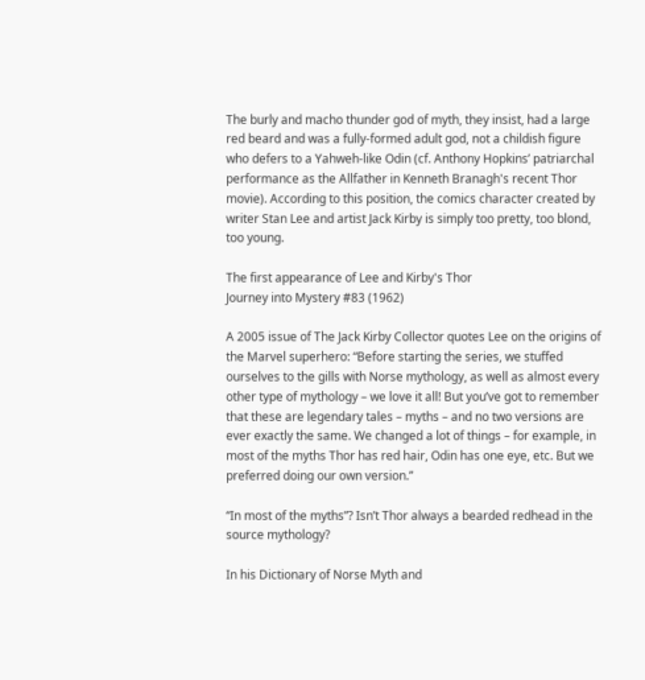The burly and macho thunder god of myth, they insist, had a large red beard and was a fully-formed adult god, not a childish figure who defers to a Yahweh-like Odin (cf. Anthony Hopkins’ patriarchal performance as the Allfather in Kenneth Branagh's recent Thor movie). According to this position, the comics character created by writer Stan Lee and artist Jack Kirby is simply too pretty, too blond, too young.

The first appearance of Lee and Kirby's Thor
Journey into Mystery #83 (1962)

A 2005 issue of The Jack Kirby Collector quotes Lee on the origins of the Marvel superhero: “Before starting the series, we stuffed ourselves to the gills with Norse mythology, as well as almost every other type of mythology – we love it all! But you’ve got to remember that these are legendary tales – myths – and no two versions are ever exactly the same. We changed a lot of things – for example, in most of the myths Thor has red hair, Odin has one eye, etc. But we preferred doing our own version.”

“In most of the myths”? Isn’t Thor always a bearded redhead in the source mythology?

In his Dictionary of Norse Myth and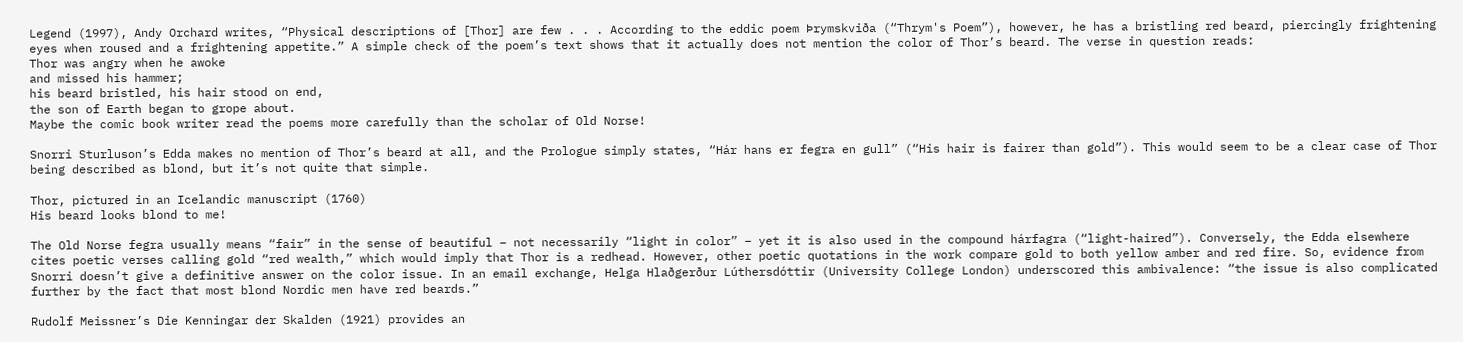Legend (1997), Andy Orchard writes, “Physical descriptions of [Thor] are few . . . According to the eddic poem Þrymskviða (“Thrym's Poem”), however, he has a bristling red beard, piercingly frightening eyes when roused and a frightening appetite.” A simple check of the poem’s text shows that it actually does not mention the color of Thor’s beard. The verse in question reads:
Thor was angry when he awoke
and missed his hammer;
his beard bristled, his hair stood on end,
the son of Earth began to grope about.
Maybe the comic book writer read the poems more carefully than the scholar of Old Norse!

Snorri Sturluson’s Edda makes no mention of Thor’s beard at all, and the Prologue simply states, “Hár hans er fegra en gull” (“His hair is fairer than gold”). This would seem to be a clear case of Thor being described as blond, but it’s not quite that simple.

Thor, pictured in an Icelandic manuscript (1760)
His beard looks blond to me!

The Old Norse fegra usually means “fair” in the sense of beautiful – not necessarily “light in color” – yet it is also used in the compound hárfagra (“light-haired”). Conversely, the Edda elsewhere cites poetic verses calling gold “red wealth,” which would imply that Thor is a redhead. However, other poetic quotations in the work compare gold to both yellow amber and red fire. So, evidence from Snorri doesn’t give a definitive answer on the color issue. In an email exchange, Helga Hlaðgerður Lúthersdóttir (University College London) underscored this ambivalence: “the issue is also complicated further by the fact that most blond Nordic men have red beards.”

Rudolf Meissner’s Die Kenningar der Skalden (1921) provides an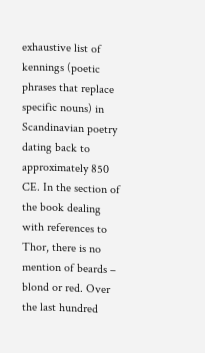exhaustive list of kennings (poetic phrases that replace specific nouns) in Scandinavian poetry dating back to approximately 850 CE. In the section of the book dealing with references to Thor, there is no mention of beards – blond or red. Over the last hundred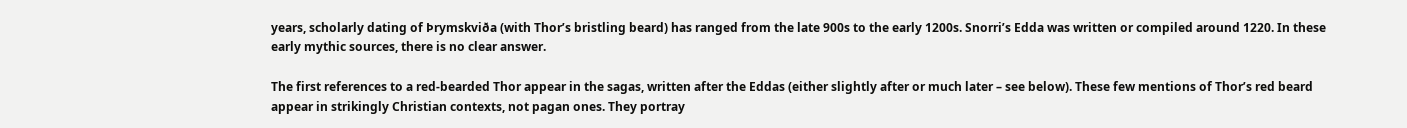years, scholarly dating of Þrymskviða (with Thor’s bristling beard) has ranged from the late 900s to the early 1200s. Snorri’s Edda was written or compiled around 1220. In these early mythic sources, there is no clear answer.

The first references to a red-bearded Thor appear in the sagas, written after the Eddas (either slightly after or much later – see below). These few mentions of Thor’s red beard appear in strikingly Christian contexts, not pagan ones. They portray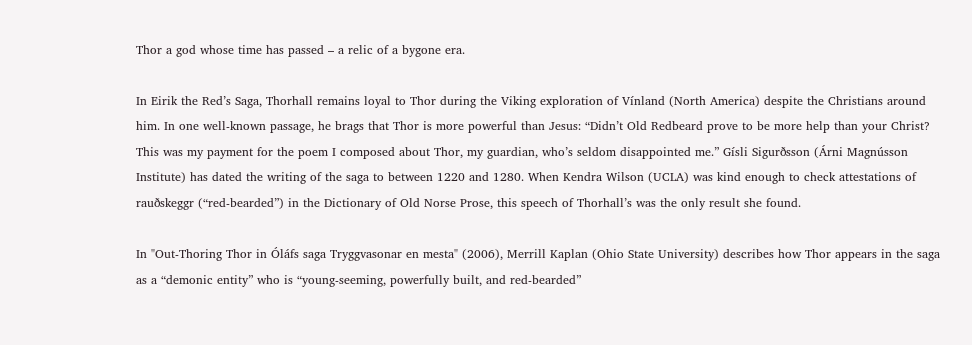Thor a god whose time has passed – a relic of a bygone era.

In Eirik the Red’s Saga, Thorhall remains loyal to Thor during the Viking exploration of Vínland (North America) despite the Christians around him. In one well-known passage, he brags that Thor is more powerful than Jesus: “Didn’t Old Redbeard prove to be more help than your Christ? This was my payment for the poem I composed about Thor, my guardian, who’s seldom disappointed me.” Gísli Sigurðsson (Árni Magnússon Institute) has dated the writing of the saga to between 1220 and 1280. When Kendra Wilson (UCLA) was kind enough to check attestations of rauðskeggr (“red-bearded”) in the Dictionary of Old Norse Prose, this speech of Thorhall’s was the only result she found.

In "Out-Thoring Thor in Óláfs saga Tryggvasonar en mesta" (2006), Merrill Kaplan (Ohio State University) describes how Thor appears in the saga as a “demonic entity” who is “young-seeming, powerfully built, and red-bearded”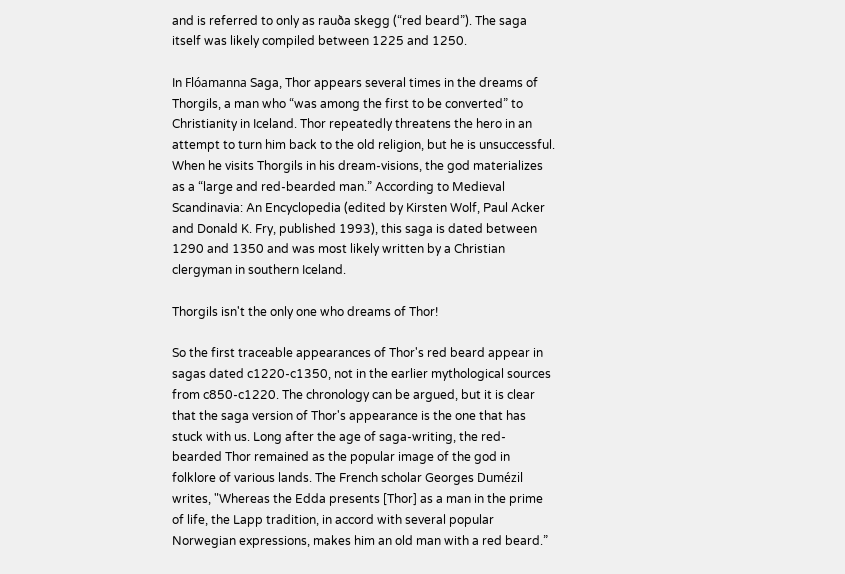and is referred to only as rauða skegg (“red beard”). The saga itself was likely compiled between 1225 and 1250.

In Flóamanna Saga, Thor appears several times in the dreams of Thorgils, a man who “was among the first to be converted” to Christianity in Iceland. Thor repeatedly threatens the hero in an attempt to turn him back to the old religion, but he is unsuccessful. When he visits Thorgils in his dream-visions, the god materializes as a “large and red-bearded man.” According to Medieval Scandinavia: An Encyclopedia (edited by Kirsten Wolf, Paul Acker and Donald K. Fry, published 1993), this saga is dated between 1290 and 1350 and was most likely written by a Christian clergyman in southern Iceland.

Thorgils isn't the only one who dreams of Thor!

So the first traceable appearances of Thor's red beard appear in sagas dated c1220-c1350, not in the earlier mythological sources from c850-c1220. The chronology can be argued, but it is clear that the saga version of Thor's appearance is the one that has stuck with us. Long after the age of saga-writing, the red-bearded Thor remained as the popular image of the god in folklore of various lands. The French scholar Georges Dumézil writes, "Whereas the Edda presents [Thor] as a man in the prime of life, the Lapp tradition, in accord with several popular Norwegian expressions, makes him an old man with a red beard.”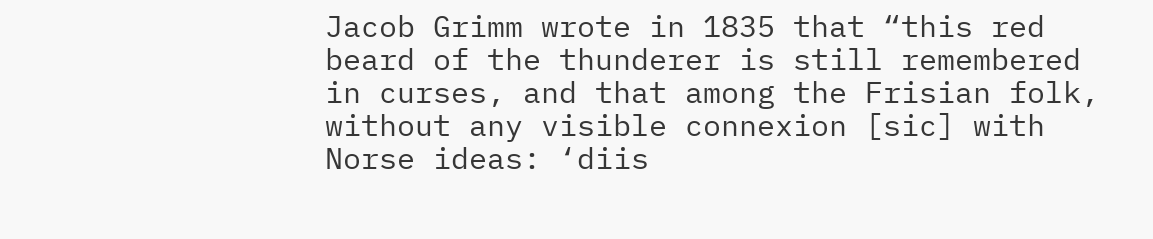Jacob Grimm wrote in 1835 that “this red beard of the thunderer is still remembered in curses, and that among the Frisian folk, without any visible connexion [sic] with Norse ideas: ‘diis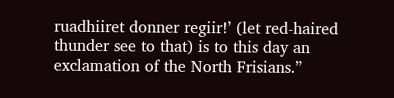ruadhiiret donner regiir!’ (let red-haired thunder see to that) is to this day an exclamation of the North Frisians.”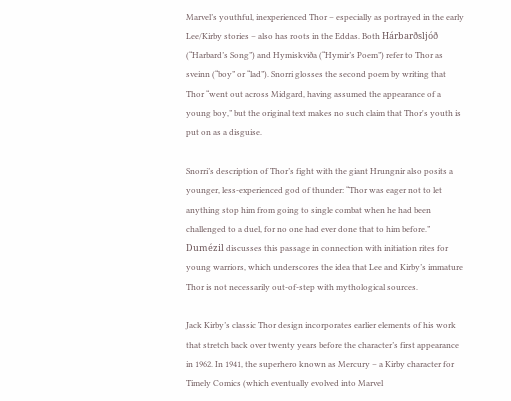Marvel’s youthful, inexperienced Thor – especially as portrayed in the early Lee/Kirby stories – also has roots in the Eddas. Both Hárbarðsljóð (“Harbard’s Song”) and Hymiskviða (“Hymir’s Poem”) refer to Thor as sveinn (“boy” or “lad”). Snorri glosses the second poem by writing that Thor “went out across Midgard, having assumed the appearance of a young boy,” but the original text makes no such claim that Thor's youth is put on as a disguise.

Snorri’s description of Thor’s fight with the giant Hrungnir also posits a younger, less-experienced god of thunder: “Thor was eager not to let anything stop him from going to single combat when he had been challenged to a duel, for no one had ever done that to him before.” Dumézil discusses this passage in connection with initiation rites for young warriors, which underscores the idea that Lee and Kirby’s immature Thor is not necessarily out-of-step with mythological sources.

Jack Kirby’s classic Thor design incorporates earlier elements of his work that stretch back over twenty years before the character’s first appearance in 1962. In 1941, the superhero known as Mercury – a Kirby character for Timely Comics (which eventually evolved into Marvel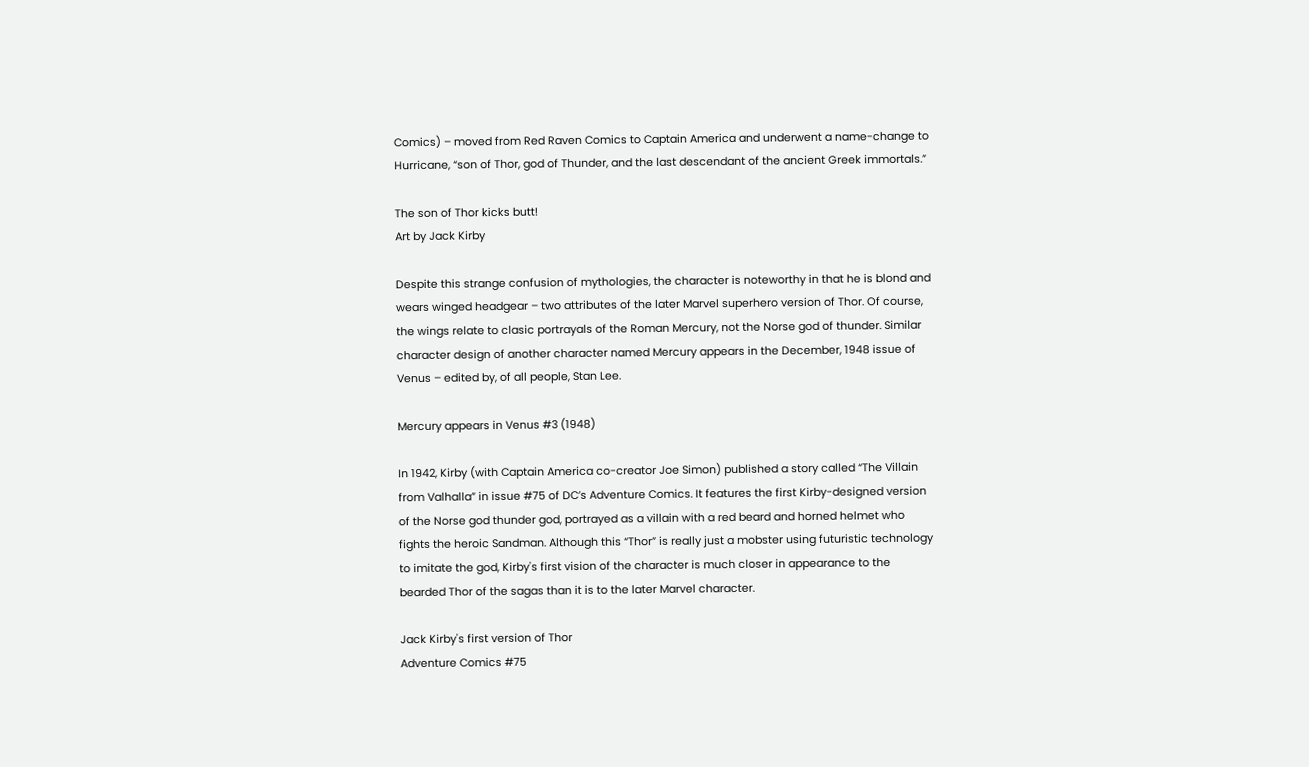Comics) – moved from Red Raven Comics to Captain America and underwent a name-change to Hurricane, “son of Thor, god of Thunder, and the last descendant of the ancient Greek immortals.”

The son of Thor kicks butt!
Art by Jack Kirby

Despite this strange confusion of mythologies, the character is noteworthy in that he is blond and wears winged headgear – two attributes of the later Marvel superhero version of Thor. Of course, the wings relate to clasic portrayals of the Roman Mercury, not the Norse god of thunder. Similar character design of another character named Mercury appears in the December, 1948 issue of Venus – edited by, of all people, Stan Lee.

Mercury appears in Venus #3 (1948)

In 1942, Kirby (with Captain America co-creator Joe Simon) published a story called “The Villain from Valhalla” in issue #75 of DC’s Adventure Comics. It features the first Kirby-designed version of the Norse god thunder god, portrayed as a villain with a red beard and horned helmet who fights the heroic Sandman. Although this “Thor” is really just a mobster using futuristic technology to imitate the god, Kirby's first vision of the character is much closer in appearance to the bearded Thor of the sagas than it is to the later Marvel character.

Jack Kirby's first version of Thor
Adventure Comics #75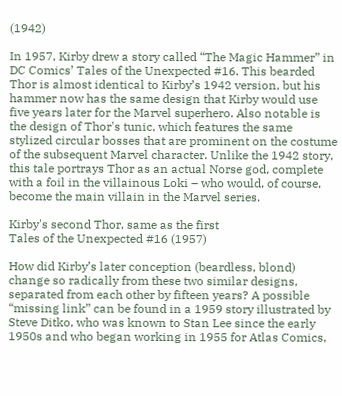(1942)

In 1957, Kirby drew a story called “The Magic Hammer” in DC Comics’ Tales of the Unexpected #16. This bearded Thor is almost identical to Kirby’s 1942 version, but his hammer now has the same design that Kirby would use five years later for the Marvel superhero. Also notable is the design of Thor's tunic, which features the same stylized circular bosses that are prominent on the costume of the subsequent Marvel character. Unlike the 1942 story, this tale portrays Thor as an actual Norse god, complete with a foil in the villainous Loki – who would, of course, become the main villain in the Marvel series.

Kirby's second Thor, same as the first
Tales of the Unexpected #16 (1957)

How did Kirby’s later conception (beardless, blond) change so radically from these two similar designs, separated from each other by fifteen years? A possible “missing link” can be found in a 1959 story illustrated by Steve Ditko, who was known to Stan Lee since the early 1950s and who began working in 1955 for Atlas Comics,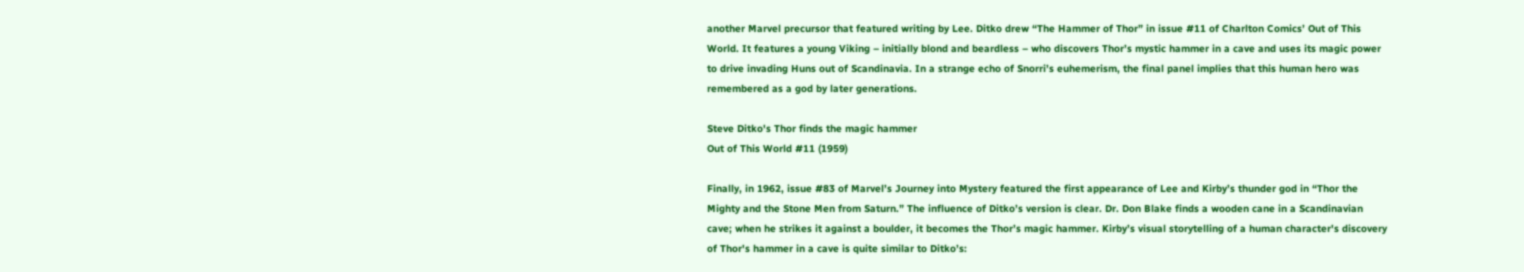another Marvel precursor that featured writing by Lee. Ditko drew “The Hammer of Thor” in issue #11 of Charlton Comics’ Out of This World. It features a young Viking – initially blond and beardless – who discovers Thor’s mystic hammer in a cave and uses its magic power to drive invading Huns out of Scandinavia. In a strange echo of Snorri’s euhemerism, the final panel implies that this human hero was remembered as a god by later generations.

Steve Ditko's Thor finds the magic hammer
Out of This World #11 (1959)

Finally, in 1962, issue #83 of Marvel’s Journey into Mystery featured the first appearance of Lee and Kirby’s thunder god in “Thor the Mighty and the Stone Men from Saturn.” The influence of Ditko’s version is clear. Dr. Don Blake finds a wooden cane in a Scandinavian cave; when he strikes it against a boulder, it becomes the Thor’s magic hammer. Kirby’s visual storytelling of a human character's discovery of Thor's hammer in a cave is quite similar to Ditko’s: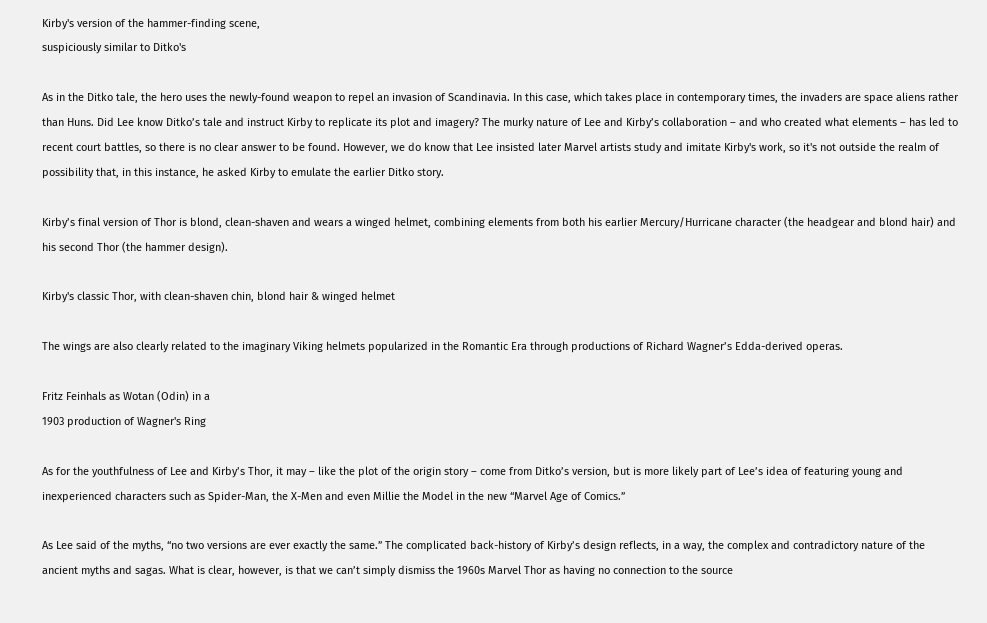Kirby's version of the hammer-finding scene,
suspiciously similar to Ditko's

As in the Ditko tale, the hero uses the newly-found weapon to repel an invasion of Scandinavia. In this case, which takes place in contemporary times, the invaders are space aliens rather than Huns. Did Lee know Ditko’s tale and instruct Kirby to replicate its plot and imagery? The murky nature of Lee and Kirby’s collaboration – and who created what elements – has led to recent court battles, so there is no clear answer to be found. However, we do know that Lee insisted later Marvel artists study and imitate Kirby's work, so it's not outside the realm of possibility that, in this instance, he asked Kirby to emulate the earlier Ditko story.

Kirby’s final version of Thor is blond, clean-shaven and wears a winged helmet, combining elements from both his earlier Mercury/Hurricane character (the headgear and blond hair) and his second Thor (the hammer design).

Kirby's classic Thor, with clean-shaven chin, blond hair & winged helmet

The wings are also clearly related to the imaginary Viking helmets popularized in the Romantic Era through productions of Richard Wagner’s Edda-derived operas.

Fritz Feinhals as Wotan (Odin) in a
1903 production of Wagner's Ring

As for the youthfulness of Lee and Kirby’s Thor, it may – like the plot of the origin story – come from Ditko’s version, but is more likely part of Lee’s idea of featuring young and inexperienced characters such as Spider-Man, the X-Men and even Millie the Model in the new “Marvel Age of Comics.”

As Lee said of the myths, “no two versions are ever exactly the same.” The complicated back-history of Kirby’s design reflects, in a way, the complex and contradictory nature of the ancient myths and sagas. What is clear, however, is that we can’t simply dismiss the 1960s Marvel Thor as having no connection to the source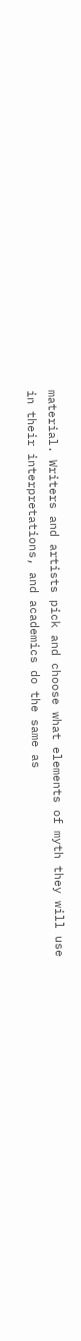material. Writers and artists pick and choose what elements of myth they will use in their interpretations, and academics do the same as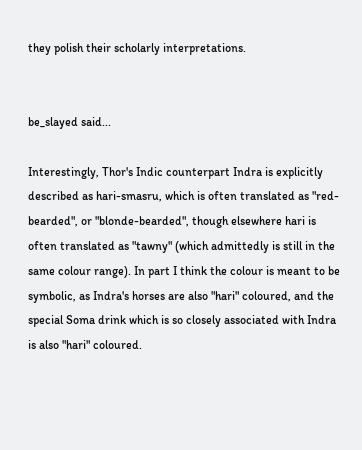they polish their scholarly interpretations.


be_slayed said...

Interestingly, Thor's Indic counterpart Indra is explicitly described as hari-smasru, which is often translated as "red-bearded", or "blonde-bearded", though elsewhere hari is often translated as "tawny" (which admittedly is still in the same colour range). In part I think the colour is meant to be symbolic, as Indra's horses are also "hari" coloured, and the special Soma drink which is so closely associated with Indra is also "hari" coloured.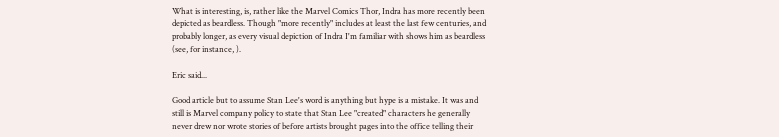What is interesting, is, rather like the Marvel Comics Thor, Indra has more recently been depicted as beardless. Though "more recently" includes at least the last few centuries, and probably longer, as every visual depiction of Indra I'm familiar with shows him as beardless (see, for instance, ).

Eric said...

Good article but to assume Stan Lee's word is anything but hype is a mistake. It was and still is Marvel company policy to state that Stan Lee "created" characters he generally never drew nor wrote stories of before artists brought pages into the office telling their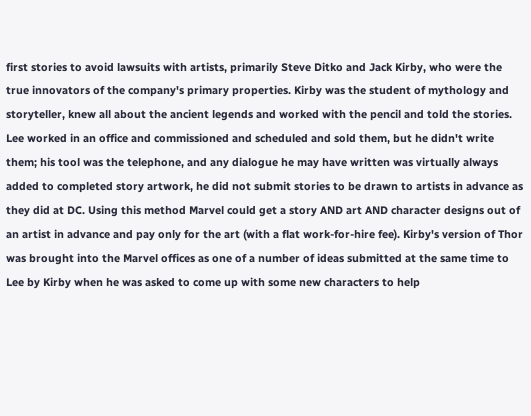first stories to avoid lawsuits with artists, primarily Steve Ditko and Jack Kirby, who were the true innovators of the company's primary properties. Kirby was the student of mythology and storyteller, knew all about the ancient legends and worked with the pencil and told the stories. Lee worked in an office and commissioned and scheduled and sold them, but he didn't write them; his tool was the telephone, and any dialogue he may have written was virtually always added to completed story artwork, he did not submit stories to be drawn to artists in advance as they did at DC. Using this method Marvel could get a story AND art AND character designs out of an artist in advance and pay only for the art (with a flat work-for-hire fee). Kirby's version of Thor was brought into the Marvel offices as one of a number of ideas submitted at the same time to Lee by Kirby when he was asked to come up with some new characters to help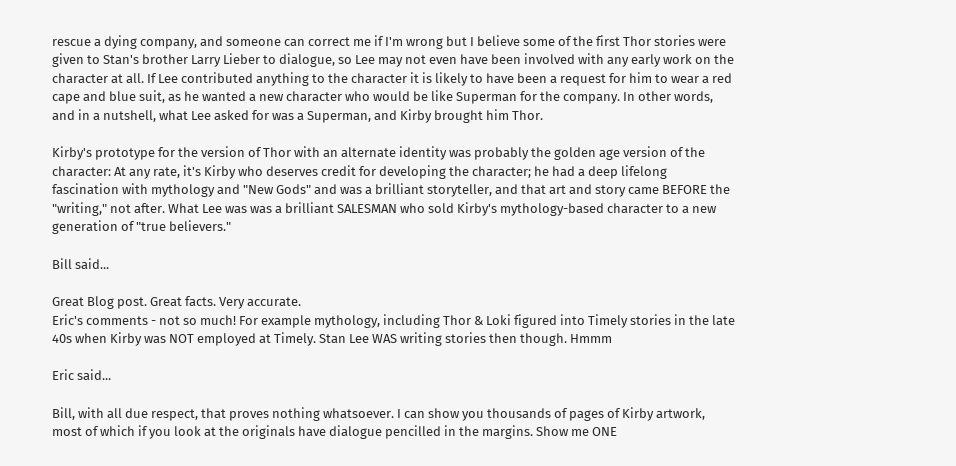rescue a dying company, and someone can correct me if I'm wrong but I believe some of the first Thor stories were given to Stan's brother Larry Lieber to dialogue, so Lee may not even have been involved with any early work on the character at all. If Lee contributed anything to the character it is likely to have been a request for him to wear a red cape and blue suit, as he wanted a new character who would be like Superman for the company. In other words, and in a nutshell, what Lee asked for was a Superman, and Kirby brought him Thor.

Kirby's prototype for the version of Thor with an alternate identity was probably the golden age version of the character: At any rate, it's Kirby who deserves credit for developing the character; he had a deep lifelong fascination with mythology and "New Gods" and was a brilliant storyteller, and that art and story came BEFORE the "writing," not after. What Lee was was a brilliant SALESMAN who sold Kirby's mythology-based character to a new generation of "true believers."

Bill said...

Great Blog post. Great facts. Very accurate.
Eric's comments - not so much! For example mythology, including Thor & Loki figured into Timely stories in the late 40s when Kirby was NOT employed at Timely. Stan Lee WAS writing stories then though. Hmmm

Eric said...

Bill, with all due respect, that proves nothing whatsoever. I can show you thousands of pages of Kirby artwork, most of which if you look at the originals have dialogue pencilled in the margins. Show me ONE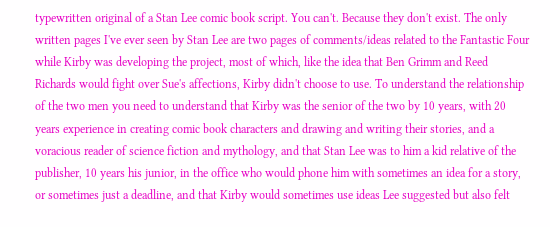typewritten original of a Stan Lee comic book script. You can't. Because they don't exist. The only written pages I've ever seen by Stan Lee are two pages of comments/ideas related to the Fantastic Four while Kirby was developing the project, most of which, like the idea that Ben Grimm and Reed Richards would fight over Sue's affections, Kirby didn't choose to use. To understand the relationship of the two men you need to understand that Kirby was the senior of the two by 10 years, with 20 years experience in creating comic book characters and drawing and writing their stories, and a voracious reader of science fiction and mythology, and that Stan Lee was to him a kid relative of the publisher, 10 years his junior, in the office who would phone him with sometimes an idea for a story, or sometimes just a deadline, and that Kirby would sometimes use ideas Lee suggested but also felt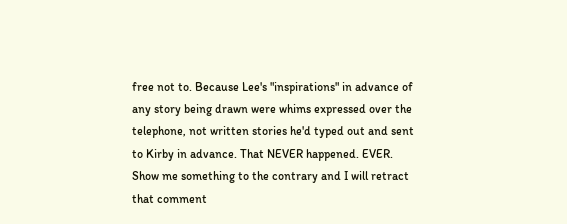free not to. Because Lee's "inspirations" in advance of any story being drawn were whims expressed over the telephone, not written stories he'd typed out and sent to Kirby in advance. That NEVER happened. EVER. Show me something to the contrary and I will retract that comment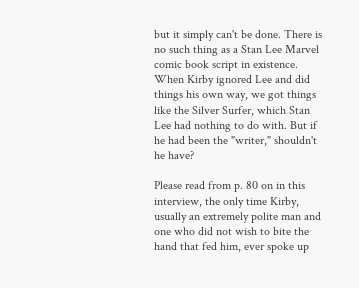but it simply can't be done. There is no such thing as a Stan Lee Marvel comic book script in existence. When Kirby ignored Lee and did things his own way, we got things like the Silver Surfer, which Stan Lee had nothing to do with. But if he had been the "writer," shouldn't he have?

Please read from p. 80 on in this interview, the only time Kirby, usually an extremely polite man and one who did not wish to bite the hand that fed him, ever spoke up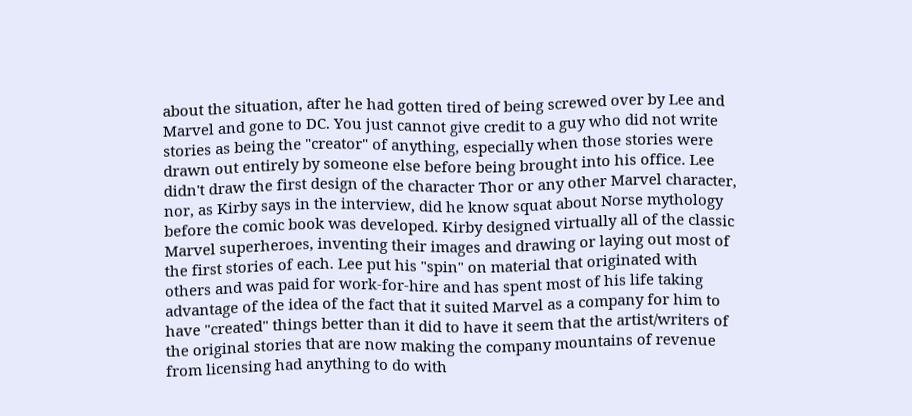about the situation, after he had gotten tired of being screwed over by Lee and Marvel and gone to DC. You just cannot give credit to a guy who did not write stories as being the "creator" of anything, especially when those stories were drawn out entirely by someone else before being brought into his office. Lee didn't draw the first design of the character Thor or any other Marvel character, nor, as Kirby says in the interview, did he know squat about Norse mythology before the comic book was developed. Kirby designed virtually all of the classic Marvel superheroes, inventing their images and drawing or laying out most of the first stories of each. Lee put his "spin" on material that originated with others and was paid for work-for-hire and has spent most of his life taking advantage of the idea of the fact that it suited Marvel as a company for him to have "created" things better than it did to have it seem that the artist/writers of the original stories that are now making the company mountains of revenue from licensing had anything to do with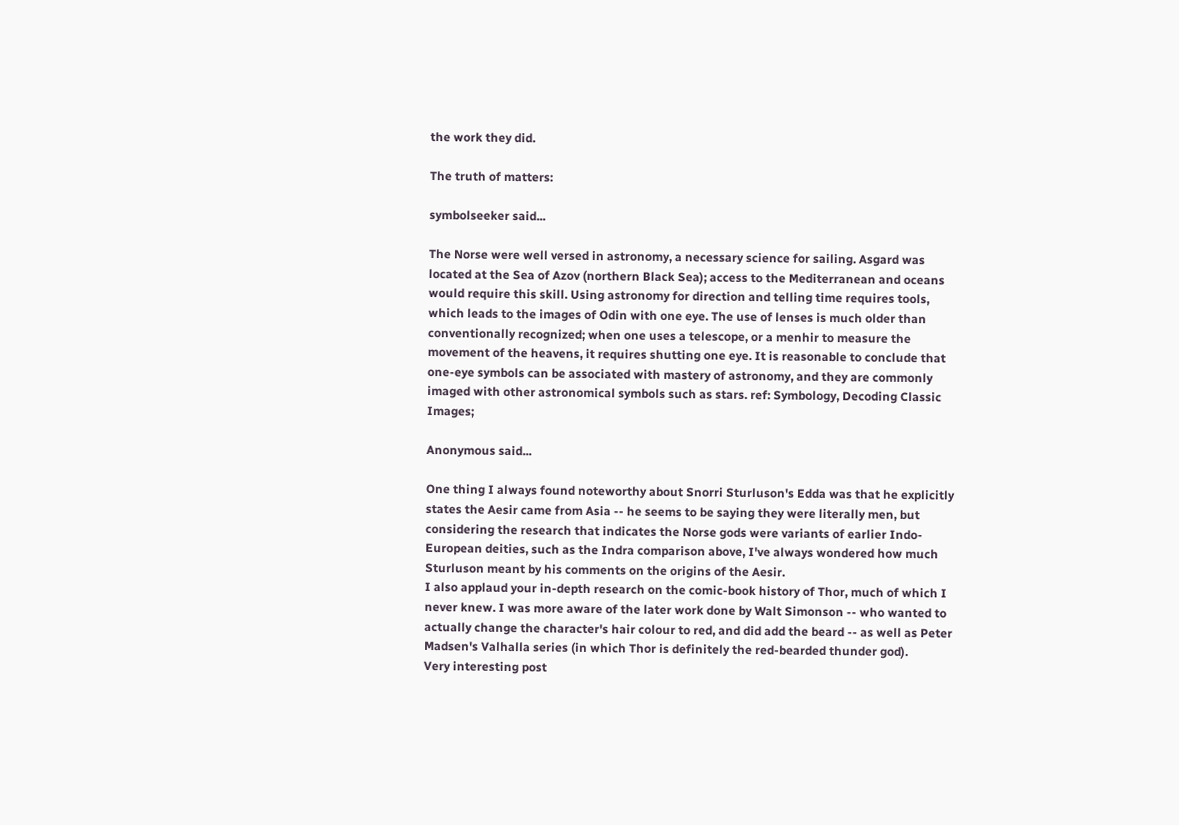the work they did.

The truth of matters:

symbolseeker said...

The Norse were well versed in astronomy, a necessary science for sailing. Asgard was located at the Sea of Azov (northern Black Sea); access to the Mediterranean and oceans would require this skill. Using astronomy for direction and telling time requires tools, which leads to the images of Odin with one eye. The use of lenses is much older than conventionally recognized; when one uses a telescope, or a menhir to measure the movement of the heavens, it requires shutting one eye. It is reasonable to conclude that one-eye symbols can be associated with mastery of astronomy, and they are commonly imaged with other astronomical symbols such as stars. ref: Symbology, Decoding Classic Images;

Anonymous said...

One thing I always found noteworthy about Snorri Sturluson's Edda was that he explicitly states the Aesir came from Asia -- he seems to be saying they were literally men, but considering the research that indicates the Norse gods were variants of earlier Indo-European deities, such as the Indra comparison above, I've always wondered how much Sturluson meant by his comments on the origins of the Aesir.
I also applaud your in-depth research on the comic-book history of Thor, much of which I never knew. I was more aware of the later work done by Walt Simonson -- who wanted to actually change the character's hair colour to red, and did add the beard -- as well as Peter Madsen's Valhalla series (in which Thor is definitely the red-bearded thunder god).
Very interesting post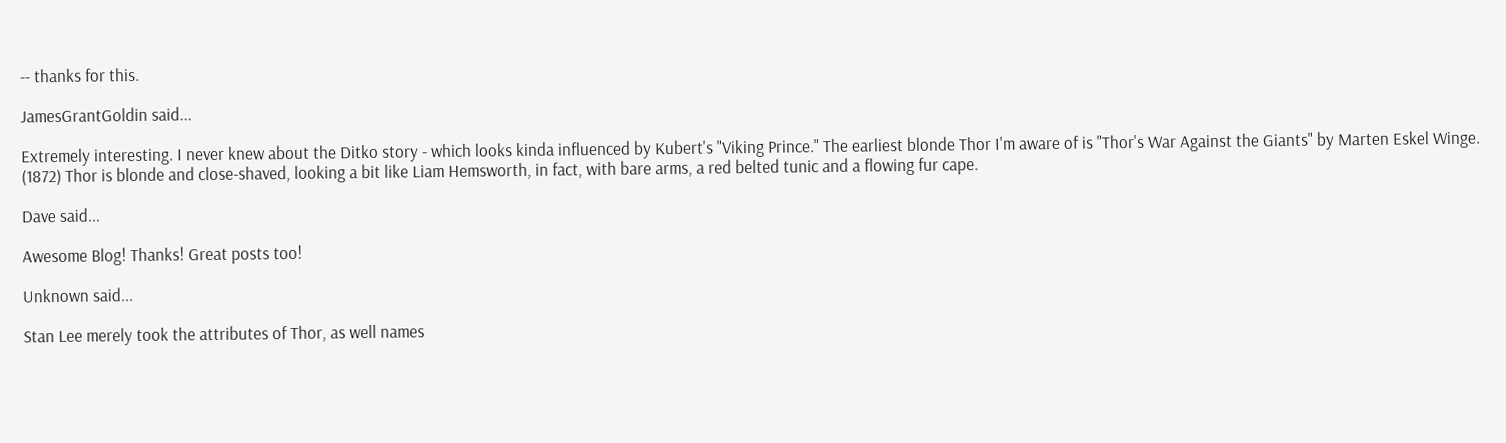-- thanks for this.

JamesGrantGoldin said...

Extremely interesting. I never knew about the Ditko story - which looks kinda influenced by Kubert's "Viking Prince." The earliest blonde Thor I'm aware of is "Thor's War Against the Giants" by Marten Eskel Winge. (1872) Thor is blonde and close-shaved, looking a bit like Liam Hemsworth, in fact, with bare arms, a red belted tunic and a flowing fur cape.

Dave said...

Awesome Blog! Thanks! Great posts too!

Unknown said...

Stan Lee merely took the attributes of Thor, as well names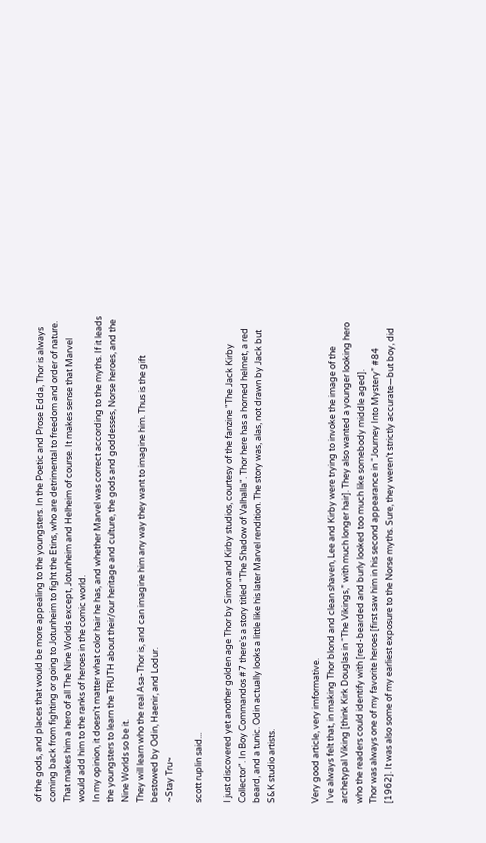of the gods, and places that would be more appealing to the youngsters. In the Poetic and Prose Edda, Thor is always coming back from fighting or going to Jotunheim to fight the Etins, who are detrimental to freedom and order of nature. That makes him a hero of all The Nine Worlds except, Jotunheim and Helheim of course. It makes sense that Marvel would add him to the ranks of heroes in the comic world.
In my opinion, it doesn't matter what color hair he has, and whether Marvel was correct according to the myths. If it leads the youngsters to learn the TRUTH about their/our heritage and culture, the gods and goddesses, Norse heroes, and the Nine Worlds so be it.
They will learn who the real Asa-Thor is, and can imagine him any way they want to imagine him. Thus is the gift bestowed by Odin, Haenir, and Lodur.
~Stay Tru~

scott ruplin said...

I just discovered yet another golden age Thor by Simon and Kirby studios, courtesy of the fanzine "The Jack Kirby Collector". In Boy Commandos #7 there's a story titled "The Shadow of Valhalla". Thor here has a horned helmet, a red beard, and a tunic. Odin actually looks a little like his later Marvel rendition. The story was, alas, not drawn by Jack but S&K studio artists.


Very good article, very imformative.
I’ve always felt that, in making Thor blond and clean shaven, Lee and Kirby were trying to invoke the image of the archetypal Viking [think Kirk Douglas in “The Vikings,” with much longer hair]. They also wanted a younger looking hero who the readers could identify with [red-bearded and burly looked too much like somebody middle aged].
Thor was always one of my favorite heroes [first saw him in his second appearance in “Journey Into Mystery” #84 [1962]. It was also some of my earliest exposure to the Norse myths. Sure, they weren’t strictly accurate—but boy, did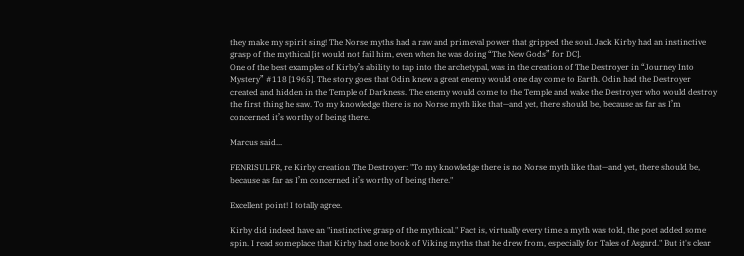they make my spirit sing! The Norse myths had a raw and primeval power that gripped the soul. Jack Kirby had an instinctive grasp of the mythical [it would not fail him, even when he was doing “The New Gods” for DC].
One of the best examples of Kirby’s ability to tap into the archetypal, was in the creation of The Destroyer in “Journey Into Mystery” #118 [1965]. The story goes that Odin knew a great enemy would one day come to Earth. Odin had the Destroyer created and hidden in the Temple of Darkness. The enemy would come to the Temple and wake the Destroyer who would destroy the first thing he saw. To my knowledge there is no Norse myth like that—and yet, there should be, because as far as I’m concerned it’s worthy of being there.

Marcus said...

FENRISULFR, re Kirby creation The Destroyer: "To my knowledge there is no Norse myth like that—and yet, there should be, because as far as I’m concerned it’s worthy of being there."

Excellent point! I totally agree.

Kirby did indeed have an "instinctive grasp of the mythical." Fact is, virtually every time a myth was told, the poet added some spin. I read someplace that Kirby had one book of Viking myths that he drew from, especially for Tales of Asgard." But it's clear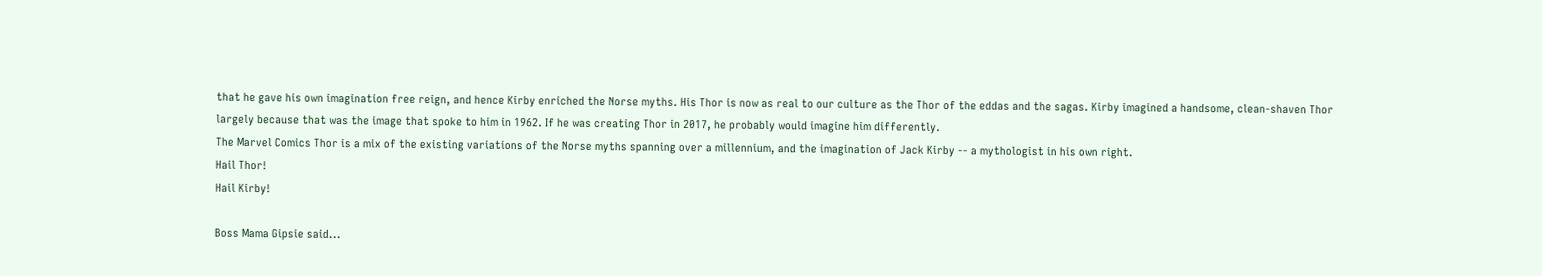that he gave his own imagination free reign, and hence Kirby enriched the Norse myths. His Thor is now as real to our culture as the Thor of the eddas and the sagas. Kirby imagined a handsome, clean-shaven Thor largely because that was the image that spoke to him in 1962. If he was creating Thor in 2017, he probably would imagine him differently.
The Marvel Comics Thor is a mix of the existing variations of the Norse myths spanning over a millennium, and the imagination of Jack Kirby -- a mythologist in his own right.
Hail Thor!
Hail Kirby!

Boss Mama Gipsie said...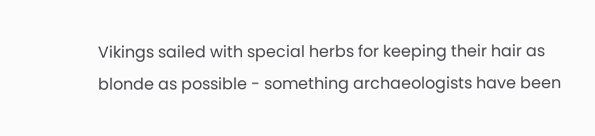Vikings sailed with special herbs for keeping their hair as blonde as possible - something archaeologists have been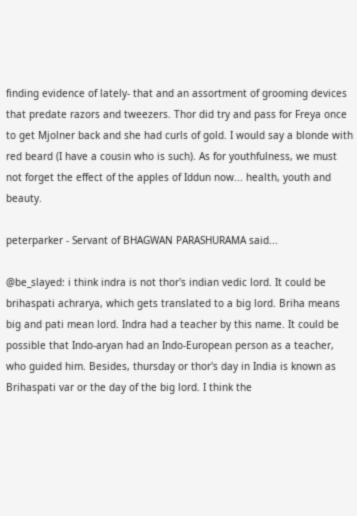finding evidence of lately- that and an assortment of grooming devices that predate razors and tweezers. Thor did try and pass for Freya once to get Mjolner back and she had curls of gold. I would say a blonde with red beard (I have a cousin who is such). As for youthfulness, we must not forget the effect of the apples of Iddun now... health, youth and beauty.

peterparker - Servant of BHAGWAN PARASHURAMA said...

@be_slayed: i think indra is not thor's indian vedic lord. It could be brihaspati achrarya, which gets translated to a big lord. Briha means big and pati mean lord. Indra had a teacher by this name. It could be possible that Indo-aryan had an Indo-European person as a teacher, who guided him. Besides, thursday or thor's day in India is known as Brihaspati var or the day of the big lord. I think the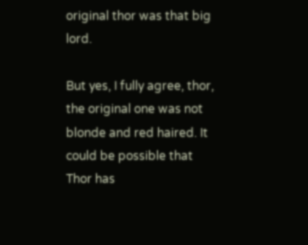original thor was that big lord.

But yes, I fully agree, thor, the original one was not blonde and red haired. It could be possible that Thor has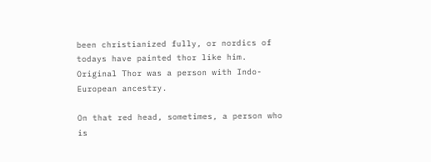been christianized fully, or nordics of todays have painted thor like him. Original Thor was a person with Indo-European ancestry.

On that red head, sometimes, a person who is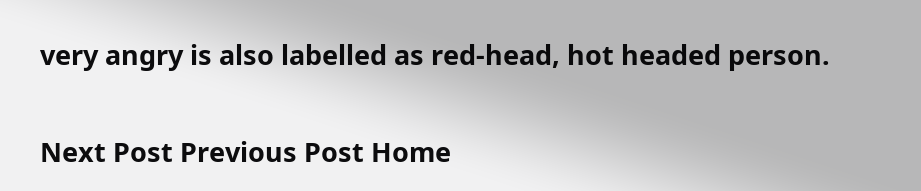very angry is also labelled as red-head, hot headed person.

Next Post Previous Post Home